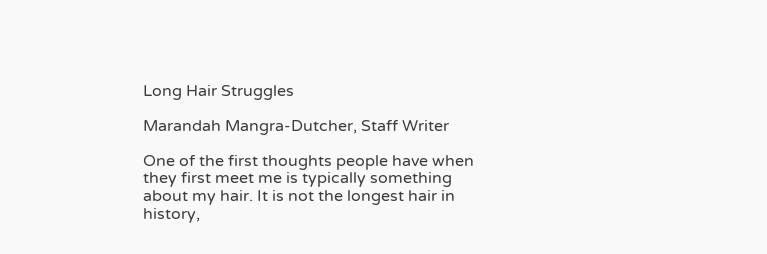Long Hair Struggles

Marandah Mangra-Dutcher, Staff Writer

One of the first thoughts people have when they first meet me is typically something about my hair. It is not the longest hair in history,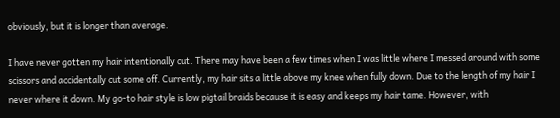obviously, but it is longer than average.

I have never gotten my hair intentionally cut. There may have been a few times when I was little where I messed around with some scissors and accidentally cut some off. Currently, my hair sits a little above my knee when fully down. Due to the length of my hair I never where it down. My go-to hair style is low pigtail braids because it is easy and keeps my hair tame. However, with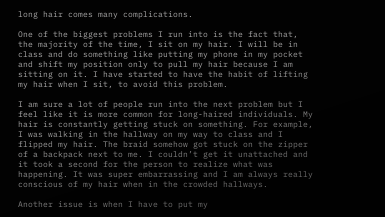long hair comes many complications.

One of the biggest problems I run into is the fact that, the majority of the time, I sit on my hair. I will be in class and do something like putting my phone in my pocket and shift my position only to pull my hair because I am sitting on it. I have started to have the habit of lifting my hair when I sit, to avoid this problem.

I am sure a lot of people run into the next problem but I feel like it is more common for long-haired individuals. My hair is constantly getting stuck on something. For example, I was walking in the hallway on my way to class and I flipped my hair. The braid somehow got stuck on the zipper of a backpack next to me. I couldn’t get it unattached and it took a second for the person to realize what was happening. It was super embarrassing and I am always really conscious of my hair when in the crowded hallways.

Another issue is when I have to put my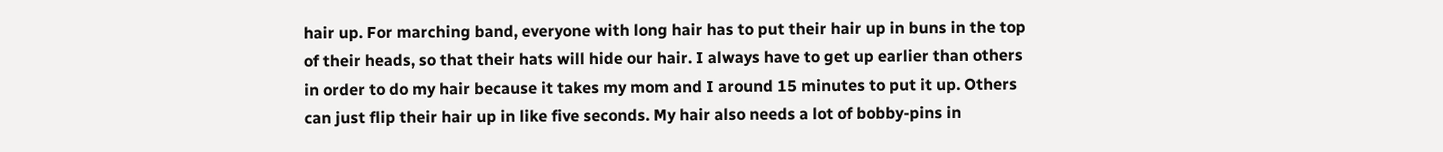hair up. For marching band, everyone with long hair has to put their hair up in buns in the top of their heads, so that their hats will hide our hair. I always have to get up earlier than others in order to do my hair because it takes my mom and I around 15 minutes to put it up. Others can just flip their hair up in like five seconds. My hair also needs a lot of bobby-pins in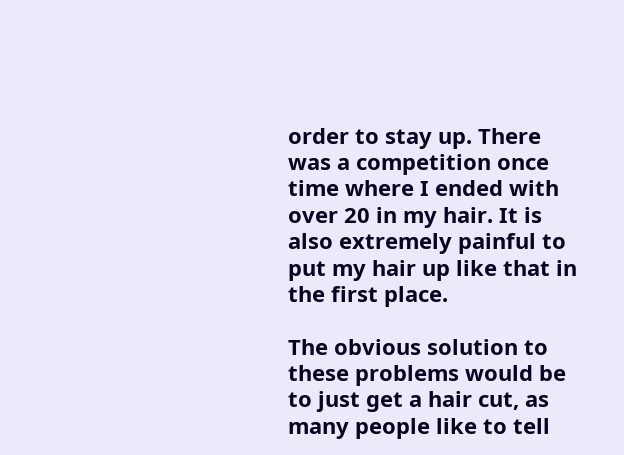order to stay up. There was a competition once time where I ended with over 20 in my hair. It is also extremely painful to put my hair up like that in the first place.

The obvious solution to these problems would be to just get a hair cut, as many people like to tell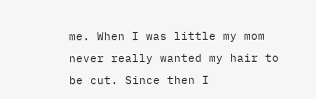me. When I was little my mom never really wanted my hair to be cut. Since then I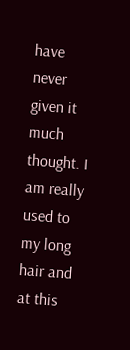have never given it much thought. I am really used to my long hair and at this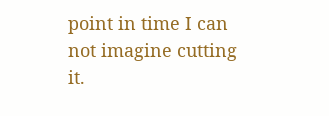point in time I can not imagine cutting it.